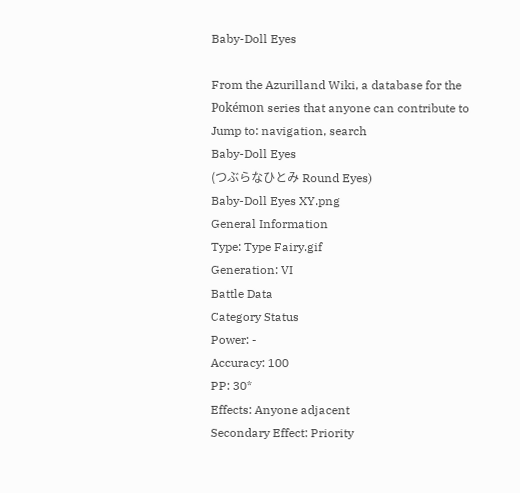Baby-Doll Eyes

From the Azurilland Wiki, a database for the Pokémon series that anyone can contribute to
Jump to: navigation, search
Baby-Doll Eyes
(つぶらなひとみ Round Eyes)
Baby-Doll Eyes XY.png
General Information
Type: Type Fairy.gif
Generation: VI
Battle Data
Category Status
Power: -
Accuracy: 100
PP: 30*
Effects: Anyone adjacent
Secondary Effect: Priority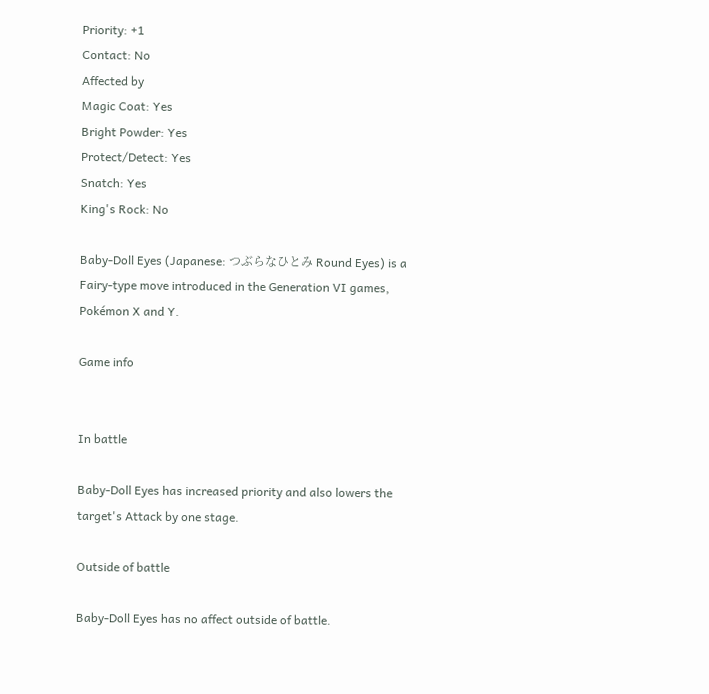Priority: +1
Contact: No
Affected by
Magic Coat: Yes
Bright Powder: Yes
Protect/Detect: Yes
Snatch: Yes
King's Rock: No

Baby-Doll Eyes (Japanese: つぶらなひとみ Round Eyes) is a Fairy-type move introduced in the Generation VI games, Pokémon X and Y.

Game info


In battle

Baby-Doll Eyes has increased priority and also lowers the target's Attack by one stage.

Outside of battle

Baby-Doll Eyes has no affect outside of battle.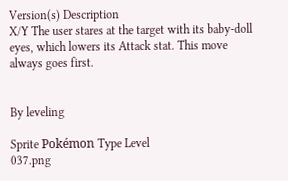Version(s) Description
X/Y The user stares at the target with its baby-doll eyes, which lowers its Attack stat. This move always goes first.


By leveling

Sprite Pokémon Type Level
037.png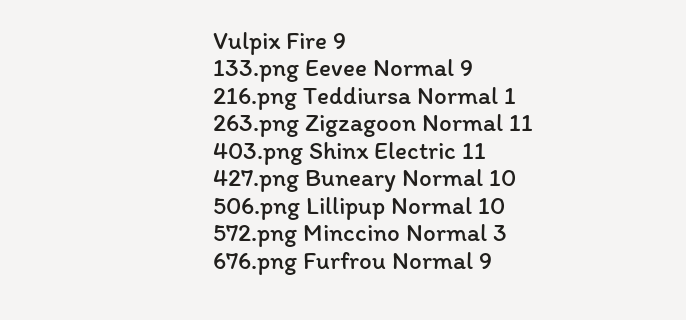Vulpix Fire 9
133.png Eevee Normal 9
216.png Teddiursa Normal 1
263.png Zigzagoon Normal 11
403.png Shinx Electric 11
427.png Buneary Normal 10
506.png Lillipup Normal 10
572.png Minccino Normal 3
676.png Furfrou Normal 9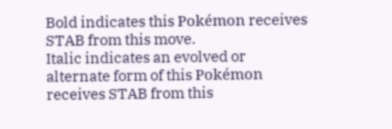Bold indicates this Pokémon receives STAB from this move.
Italic indicates an evolved or alternate form of this Pokémon receives STAB from this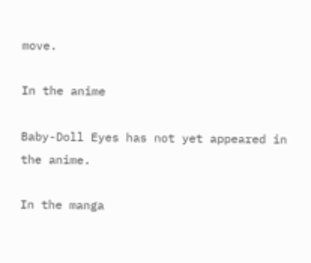move.

In the anime

Baby-Doll Eyes has not yet appeared in the anime.

In the manga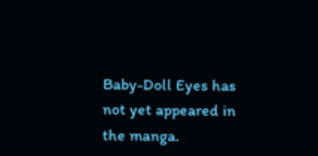Baby-Doll Eyes has not yet appeared in the manga.